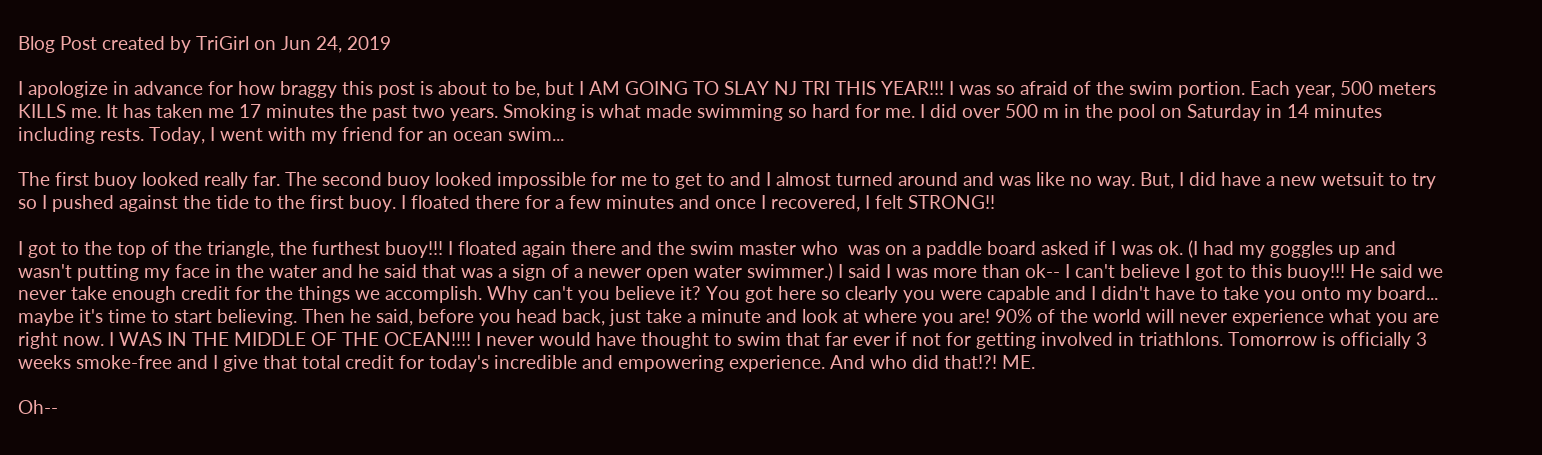Blog Post created by TriGirl on Jun 24, 2019

I apologize in advance for how braggy this post is about to be, but I AM GOING TO SLAY NJ TRI THIS YEAR!!! I was so afraid of the swim portion. Each year, 500 meters KILLS me. It has taken me 17 minutes the past two years. Smoking is what made swimming so hard for me. I did over 500 m in the pool on Saturday in 14 minutes including rests. Today, I went with my friend for an ocean swim...

The first buoy looked really far. The second buoy looked impossible for me to get to and I almost turned around and was like no way. But, I did have a new wetsuit to try so I pushed against the tide to the first buoy. I floated there for a few minutes and once I recovered, I felt STRONG!!

I got to the top of the triangle, the furthest buoy!!! I floated again there and the swim master who  was on a paddle board asked if I was ok. (I had my goggles up and wasn't putting my face in the water and he said that was a sign of a newer open water swimmer.) I said I was more than ok-- I can't believe I got to this buoy!!! He said we never take enough credit for the things we accomplish. Why can't you believe it? You got here so clearly you were capable and I didn't have to take you onto my board... maybe it's time to start believing. Then he said, before you head back, just take a minute and look at where you are! 90% of the world will never experience what you are right now. I WAS IN THE MIDDLE OF THE OCEAN!!!! I never would have thought to swim that far ever if not for getting involved in triathlons. Tomorrow is officially 3 weeks smoke-free and I give that total credit for today's incredible and empowering experience. And who did that!?! ME.

Oh--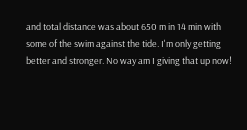and total distance was about 650 m in 14 min with some of the swim against the tide. I'm only getting better and stronger. No way am I giving that up now!